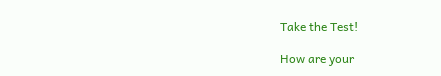Take the Test!

How are your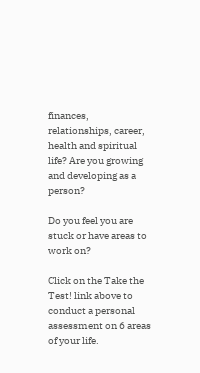finances, relationships, career, health and spiritual life? Are you growing and developing as a person?

Do you feel you are stuck or have areas to work on?

Click on the Take the Test! link above to conduct a personal assessment on 6 areas of your life.